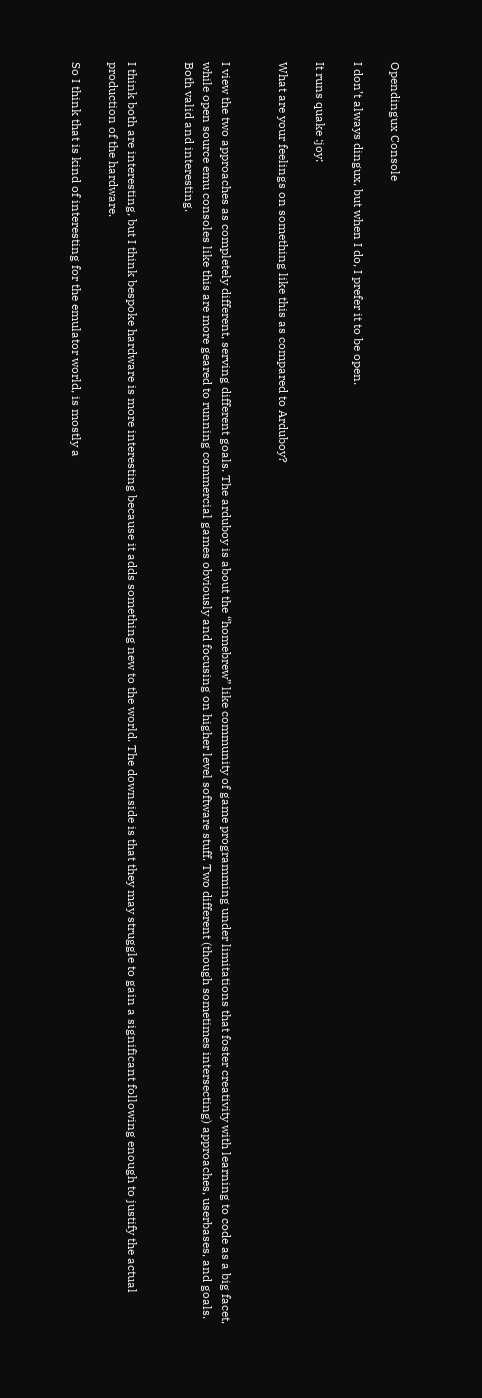Opendingux Console

I don’t always dingux, but when I do, I prefer it to be open.

It runs quake :joy:

What are your feelings on something like this as compared to Arduboy?


I view the two approaches as completely different, serving different goals. The arduboy is about the “homebrew” like community of game programming under limitations that foster creativity with learning to code as a big facet, while open source emu consoles like this are more geared to running commercial games obviously and focusing on higher level software stuff. Two different (though sometimes intersecting) approaches, userbases, and goals. Both valid and interesting.


I think both are interesting, but I think bespoke hardware is more interesting because it adds something new to the world. The downside is that they may struggle to gain a significant following enough to justify the actual production of the hardware.

So I think that is kind of interesting for the emulator world, is mostly a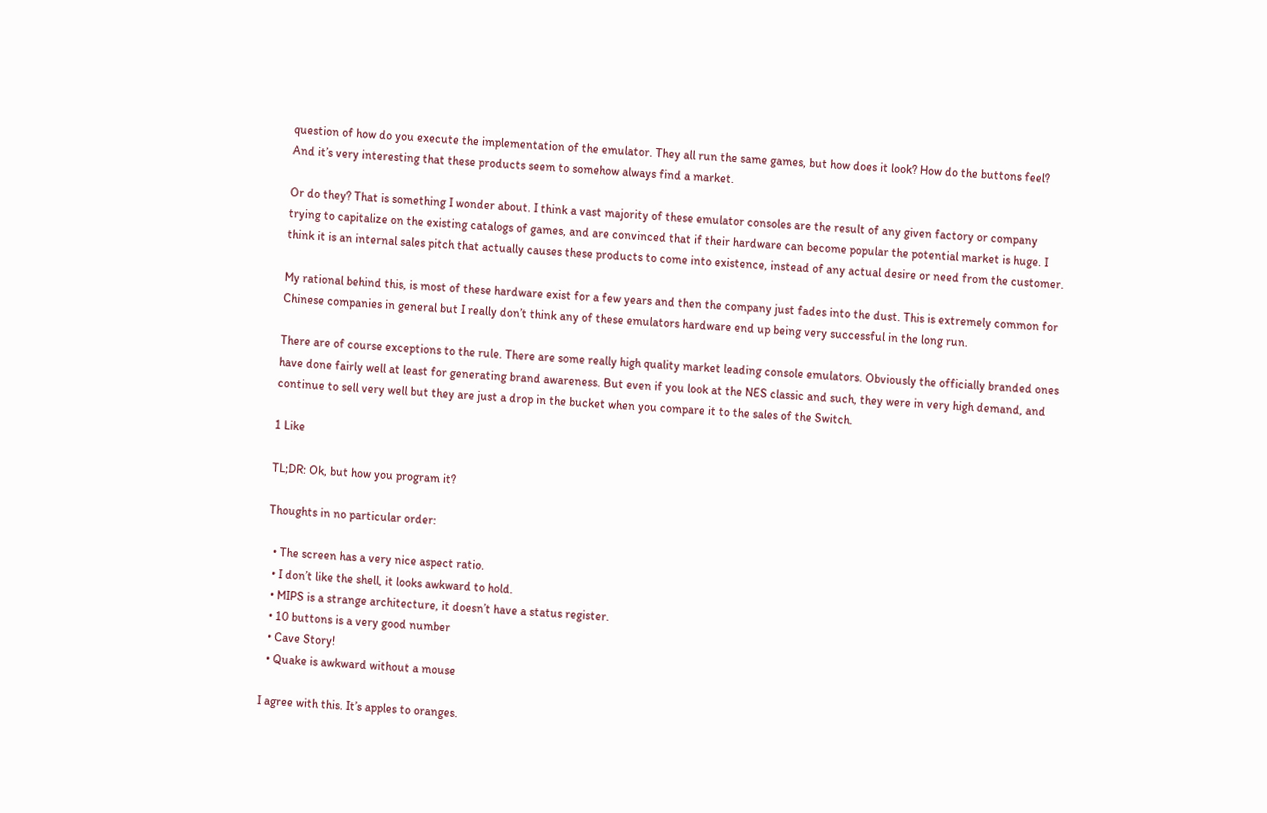question of how do you execute the implementation of the emulator. They all run the same games, but how does it look? How do the buttons feel? And it’s very interesting that these products seem to somehow always find a market.

Or do they? That is something I wonder about. I think a vast majority of these emulator consoles are the result of any given factory or company trying to capitalize on the existing catalogs of games, and are convinced that if their hardware can become popular the potential market is huge. I think it is an internal sales pitch that actually causes these products to come into existence, instead of any actual desire or need from the customer.

My rational behind this, is most of these hardware exist for a few years and then the company just fades into the dust. This is extremely common for Chinese companies in general but I really don’t think any of these emulators hardware end up being very successful in the long run.

There are of course exceptions to the rule. There are some really high quality market leading console emulators. Obviously the officially branded ones have done fairly well at least for generating brand awareness. But even if you look at the NES classic and such, they were in very high demand, and continue to sell very well but they are just a drop in the bucket when you compare it to the sales of the Switch.

1 Like

TL;DR: Ok, but how you program it?

Thoughts in no particular order:

  • The screen has a very nice aspect ratio.
  • I don’t like the shell, it looks awkward to hold.
  • MIPS is a strange architecture, it doesn’t have a status register.
  • 10 buttons is a very good number
  • Cave Story!
  • Quake is awkward without a mouse

I agree with this. It’s apples to oranges.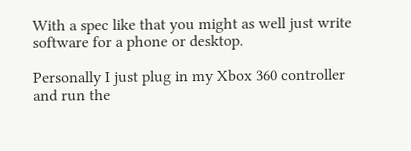With a spec like that you might as well just write software for a phone or desktop.

Personally I just plug in my Xbox 360 controller and run the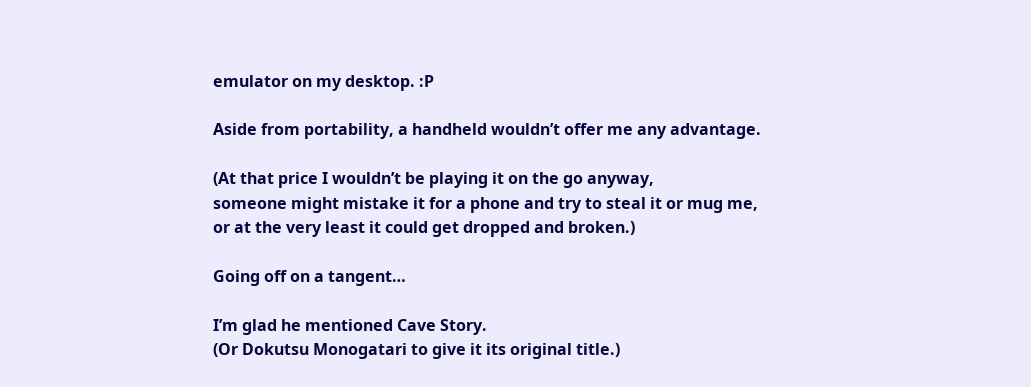emulator on my desktop. :P

Aside from portability, a handheld wouldn’t offer me any advantage.

(At that price I wouldn’t be playing it on the go anyway,
someone might mistake it for a phone and try to steal it or mug me,
or at the very least it could get dropped and broken.)

Going off on a tangent…

I’m glad he mentioned Cave Story.
(Or Dokutsu Monogatari to give it its original title.)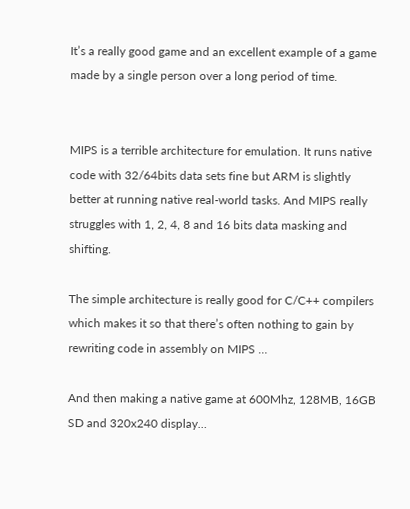It’s a really good game and an excellent example of a game made by a single person over a long period of time.


MIPS is a terrible architecture for emulation. It runs native code with 32/64bits data sets fine but ARM is slightly better at running native real-world tasks. And MIPS really struggles with 1, 2, 4, 8 and 16 bits data masking and shifting.

The simple architecture is really good for C/C++ compilers which makes it so that there’s often nothing to gain by rewriting code in assembly on MIPS …

And then making a native game at 600Mhz, 128MB, 16GB SD and 320x240 display…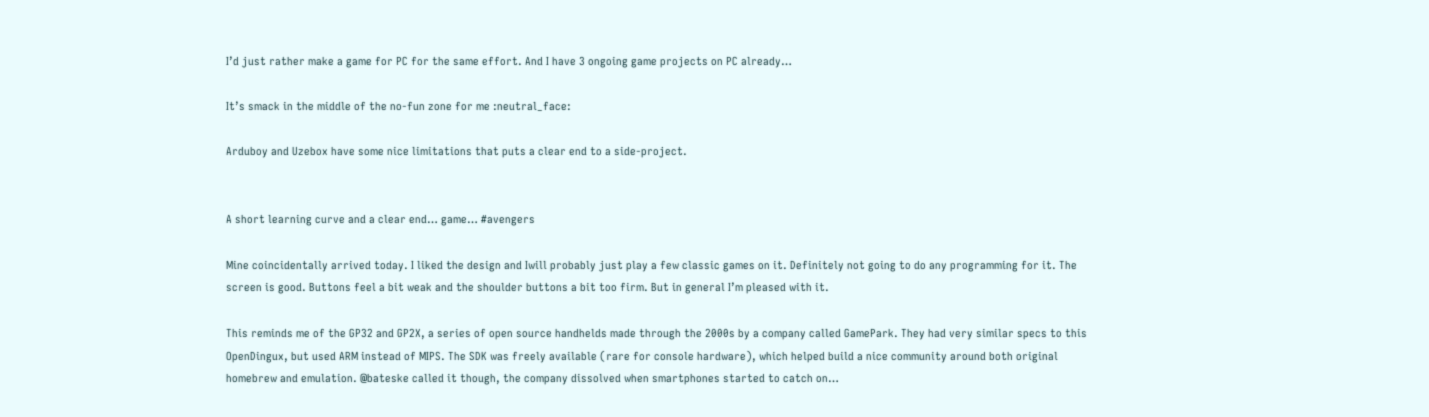I’d just rather make a game for PC for the same effort. And I have 3 ongoing game projects on PC already…

It’s smack in the middle of the no-fun zone for me :neutral_face:

Arduboy and Uzebox have some nice limitations that puts a clear end to a side-project.


A short learning curve and a clear end… game… #avengers

Mine coincidentally arrived today. I liked the design and Iwill probably just play a few classic games on it. Definitely not going to do any programming for it. The screen is good. Buttons feel a bit weak and the shoulder buttons a bit too firm. But in general I’m pleased with it.

This reminds me of the GP32 and GP2X, a series of open source handhelds made through the 2000s by a company called GamePark. They had very similar specs to this OpenDingux, but used ARM instead of MIPS. The SDK was freely available (rare for console hardware), which helped build a nice community around both original homebrew and emulation. @bateske called it though, the company dissolved when smartphones started to catch on…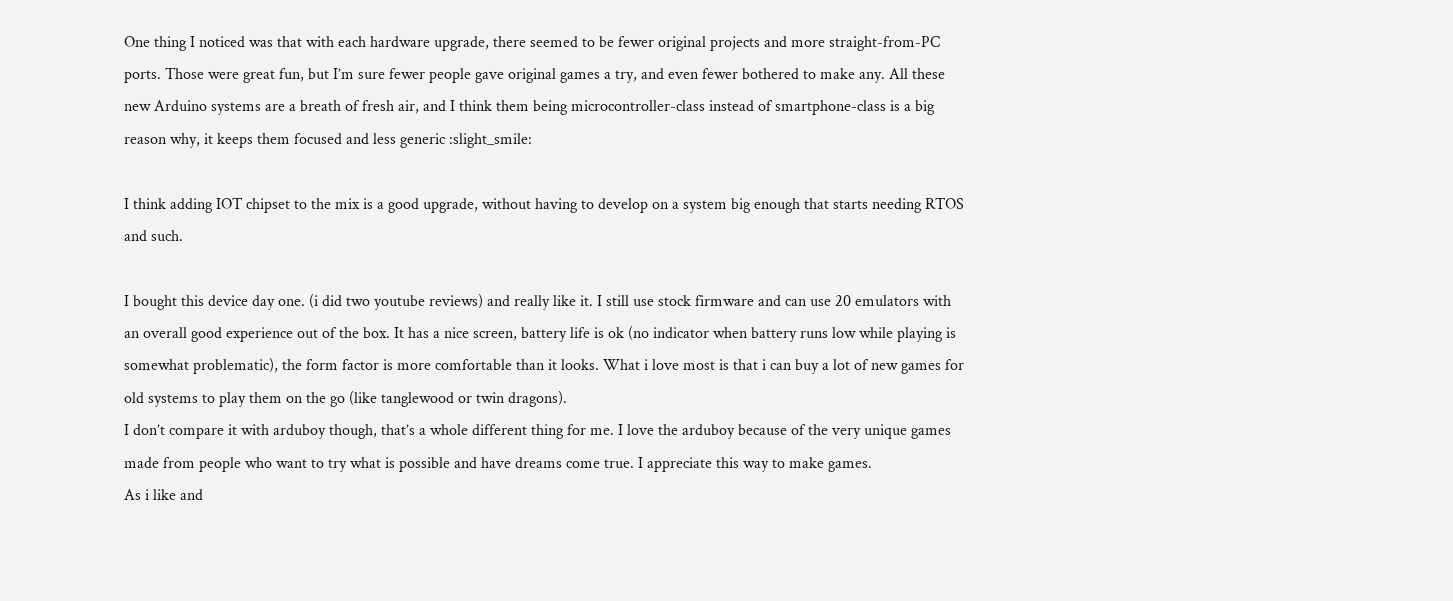One thing I noticed was that with each hardware upgrade, there seemed to be fewer original projects and more straight-from-PC ports. Those were great fun, but I’m sure fewer people gave original games a try, and even fewer bothered to make any. All these new Arduino systems are a breath of fresh air, and I think them being microcontroller-class instead of smartphone-class is a big reason why, it keeps them focused and less generic :slight_smile:

I think adding IOT chipset to the mix is a good upgrade, without having to develop on a system big enough that starts needing RTOS and such.

I bought this device day one. (i did two youtube reviews) and really like it. I still use stock firmware and can use 20 emulators with an overall good experience out of the box. It has a nice screen, battery life is ok (no indicator when battery runs low while playing is somewhat problematic), the form factor is more comfortable than it looks. What i love most is that i can buy a lot of new games for old systems to play them on the go (like tanglewood or twin dragons).
I don’t compare it with arduboy though, that’s a whole different thing for me. I love the arduboy because of the very unique games made from people who want to try what is possible and have dreams come true. I appreciate this way to make games.
As i like and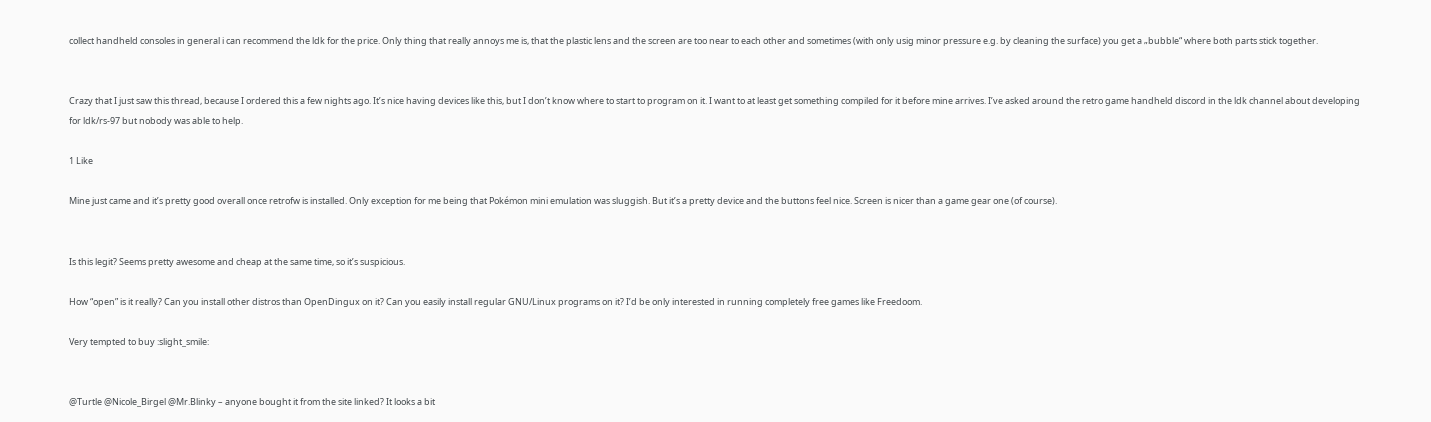collect handheld consoles in general i can recommend the ldk for the price. Only thing that really annoys me is, that the plastic lens and the screen are too near to each other and sometimes (with only usig minor pressure e.g. by cleaning the surface) you get a „bubble“ where both parts stick together.


Crazy that I just saw this thread, because I ordered this a few nights ago. It’s nice having devices like this, but I don’t know where to start to program on it. I want to at least get something compiled for it before mine arrives. I’ve asked around the retro game handheld discord in the ldk channel about developing for ldk/rs-97 but nobody was able to help.

1 Like

Mine just came and it’s pretty good overall once retrofw is installed. Only exception for me being that Pokémon mini emulation was sluggish. But it’s a pretty device and the buttons feel nice. Screen is nicer than a game gear one (of course).


Is this legit? Seems pretty awesome and cheap at the same time, so it’s suspicious.

How “open” is it really? Can you install other distros than OpenDingux on it? Can you easily install regular GNU/Linux programs on it? I’d be only interested in running completely free games like Freedoom.

Very tempted to buy :slight_smile:


@Turtle @Nicole_Birgel @Mr.Blinky – anyone bought it from the site linked? It looks a bit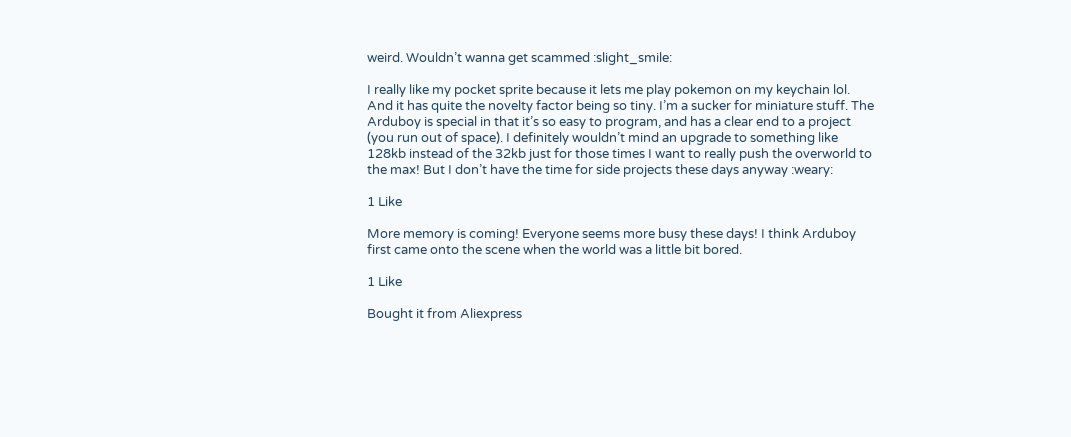weird. Wouldn’t wanna get scammed :slight_smile:

I really like my pocket sprite because it lets me play pokemon on my keychain lol. And it has quite the novelty factor being so tiny. I’m a sucker for miniature stuff. The Arduboy is special in that it’s so easy to program, and has a clear end to a project (you run out of space). I definitely wouldn’t mind an upgrade to something like 128kb instead of the 32kb just for those times I want to really push the overworld to the max! But I don’t have the time for side projects these days anyway :weary:

1 Like

More memory is coming! Everyone seems more busy these days! I think Arduboy first came onto the scene when the world was a little bit bored.

1 Like

Bought it from Aliexpress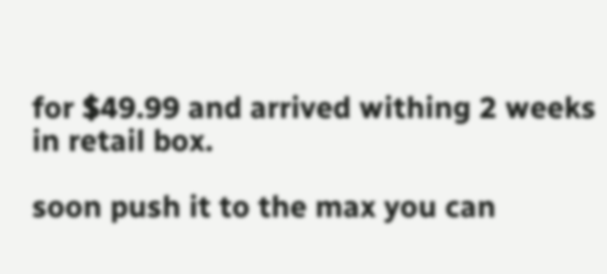for $49.99 and arrived withing 2 weeks in retail box.

soon push it to the max you can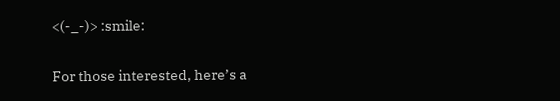<(-_-)> :smile:


For those interested, here’s a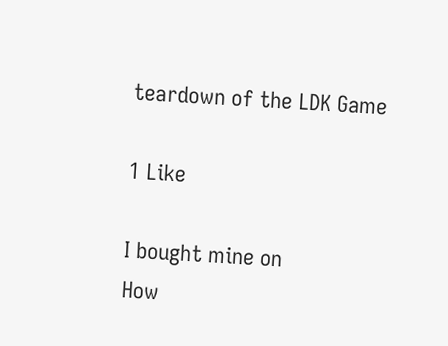teardown of the LDK Game

1 Like

I bought mine on
How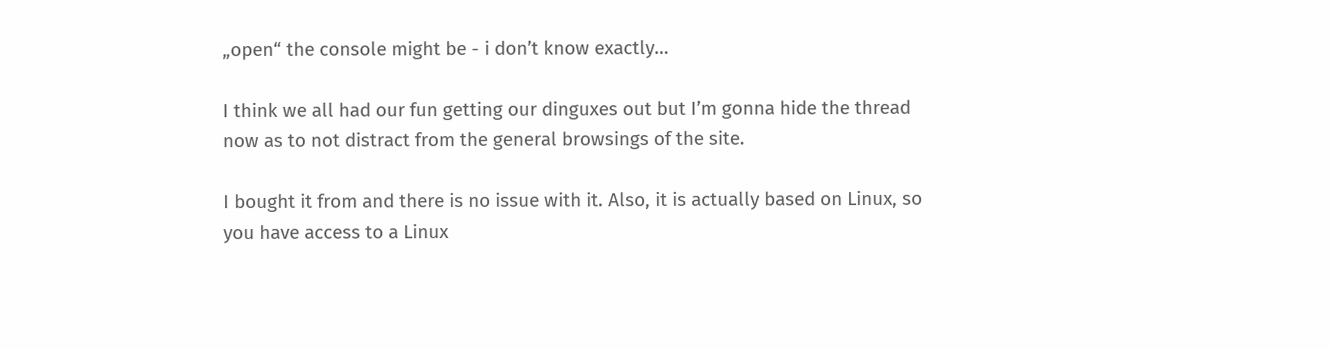„open“ the console might be - i don’t know exactly…

I think we all had our fun getting our dinguxes out but I’m gonna hide the thread now as to not distract from the general browsings of the site.

I bought it from and there is no issue with it. Also, it is actually based on Linux, so you have access to a Linux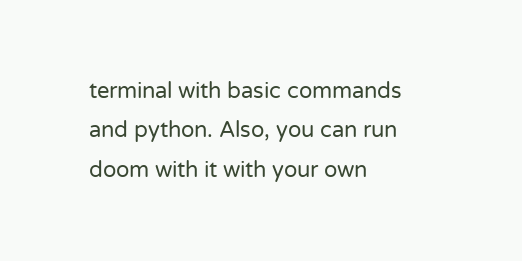terminal with basic commands and python. Also, you can run doom with it with your own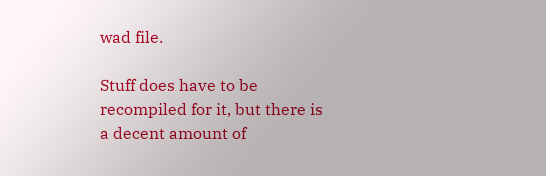wad file.

Stuff does have to be recompiled for it, but there is a decent amount of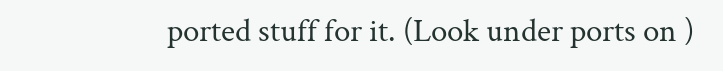ported stuff for it. (Look under ports on )